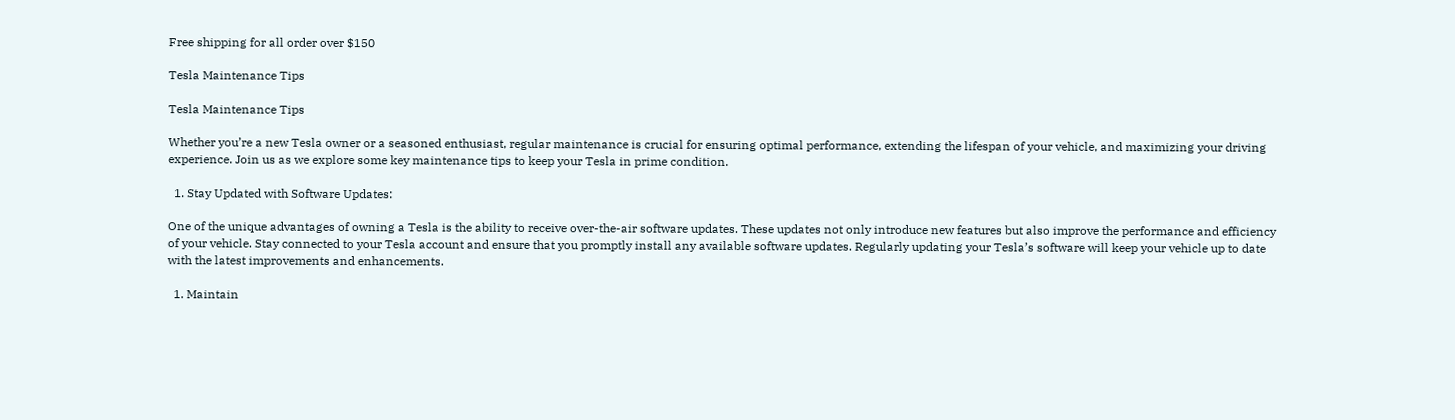Free shipping for all order over $150

Tesla Maintenance Tips

Tesla Maintenance Tips

Whether you’re a new Tesla owner or a seasoned enthusiast, regular maintenance is crucial for ensuring optimal performance, extending the lifespan of your vehicle, and maximizing your driving experience. Join us as we explore some key maintenance tips to keep your Tesla in prime condition.

  1. Stay Updated with Software Updates:

One of the unique advantages of owning a Tesla is the ability to receive over-the-air software updates. These updates not only introduce new features but also improve the performance and efficiency of your vehicle. Stay connected to your Tesla account and ensure that you promptly install any available software updates. Regularly updating your Tesla’s software will keep your vehicle up to date with the latest improvements and enhancements.

  1. Maintain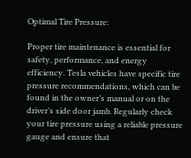Optimal Tire Pressure:

Proper tire maintenance is essential for safety, performance, and energy efficiency. Tesla vehicles have specific tire pressure recommendations, which can be found in the owner’s manual or on the driver’s side door jamb. Regularly check your tire pressure using a reliable pressure gauge and ensure that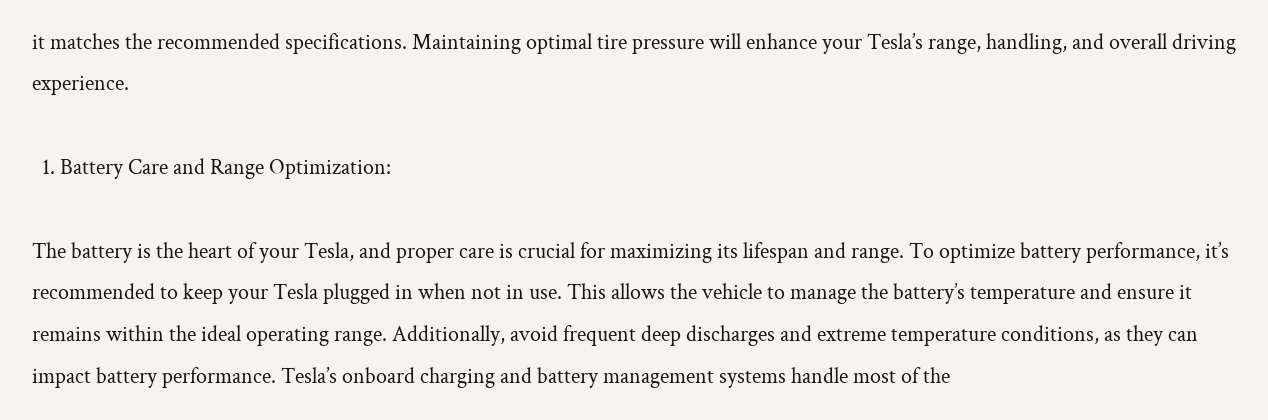it matches the recommended specifications. Maintaining optimal tire pressure will enhance your Tesla’s range, handling, and overall driving experience.

  1. Battery Care and Range Optimization:

The battery is the heart of your Tesla, and proper care is crucial for maximizing its lifespan and range. To optimize battery performance, it’s recommended to keep your Tesla plugged in when not in use. This allows the vehicle to manage the battery’s temperature and ensure it remains within the ideal operating range. Additionally, avoid frequent deep discharges and extreme temperature conditions, as they can impact battery performance. Tesla’s onboard charging and battery management systems handle most of the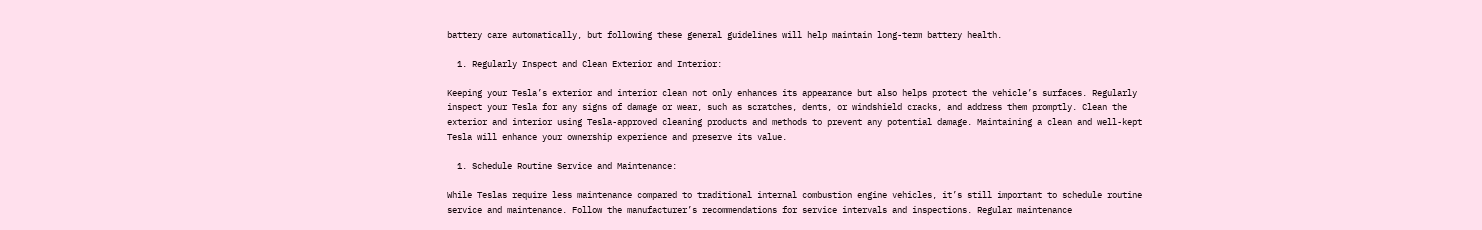battery care automatically, but following these general guidelines will help maintain long-term battery health.

  1. Regularly Inspect and Clean Exterior and Interior:

Keeping your Tesla’s exterior and interior clean not only enhances its appearance but also helps protect the vehicle’s surfaces. Regularly inspect your Tesla for any signs of damage or wear, such as scratches, dents, or windshield cracks, and address them promptly. Clean the exterior and interior using Tesla-approved cleaning products and methods to prevent any potential damage. Maintaining a clean and well-kept Tesla will enhance your ownership experience and preserve its value.

  1. Schedule Routine Service and Maintenance:

While Teslas require less maintenance compared to traditional internal combustion engine vehicles, it’s still important to schedule routine service and maintenance. Follow the manufacturer’s recommendations for service intervals and inspections. Regular maintenance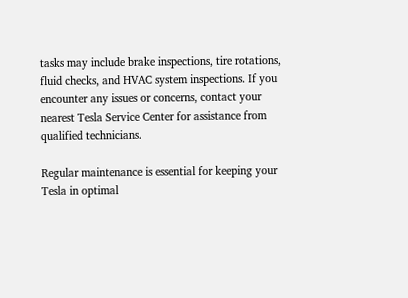tasks may include brake inspections, tire rotations, fluid checks, and HVAC system inspections. If you encounter any issues or concerns, contact your nearest Tesla Service Center for assistance from qualified technicians.

Regular maintenance is essential for keeping your Tesla in optimal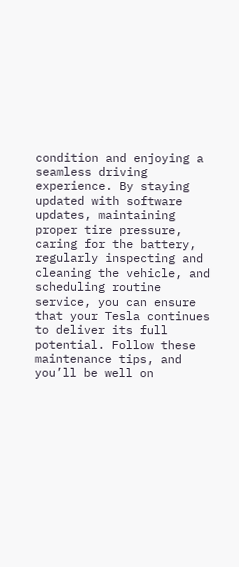condition and enjoying a seamless driving experience. By staying updated with software updates, maintaining proper tire pressure, caring for the battery, regularly inspecting and cleaning the vehicle, and scheduling routine service, you can ensure that your Tesla continues to deliver its full potential. Follow these maintenance tips, and you’ll be well on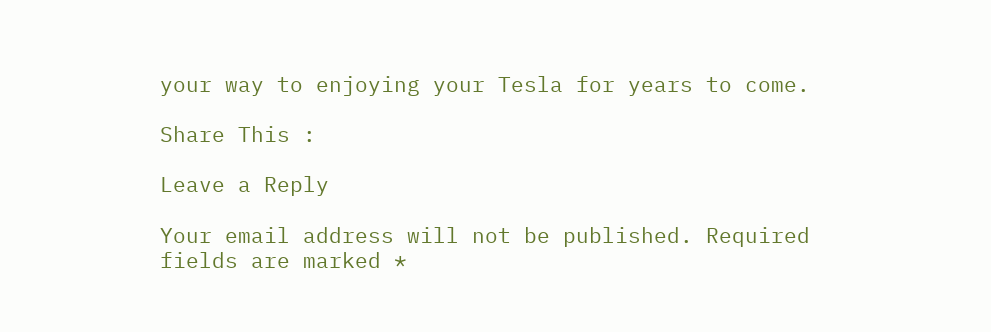your way to enjoying your Tesla for years to come.

Share This :

Leave a Reply

Your email address will not be published. Required fields are marked *